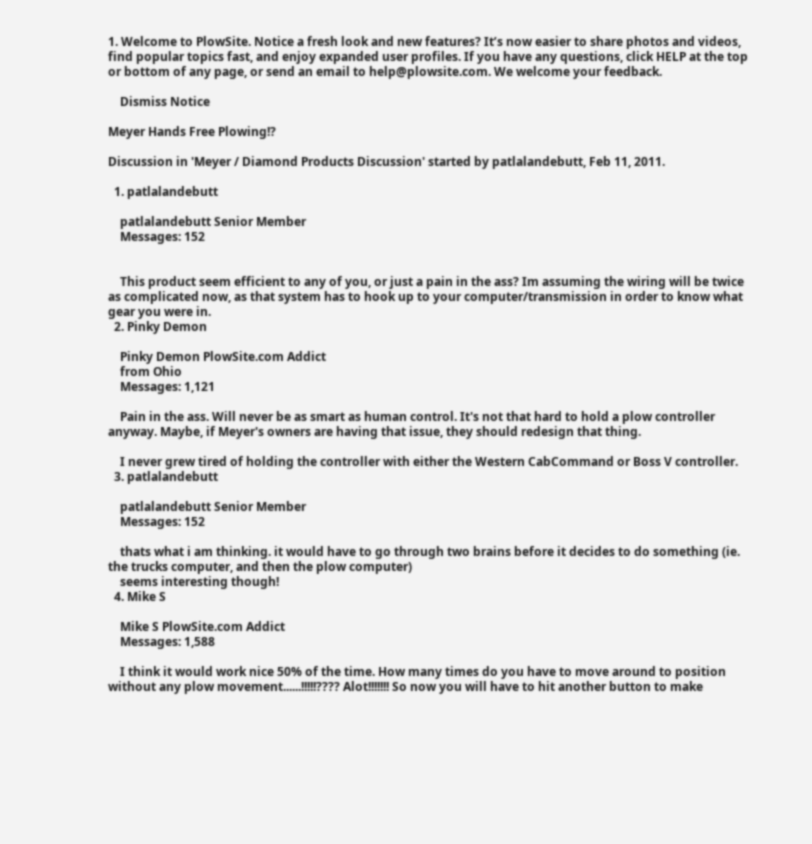1. Welcome to PlowSite. Notice a fresh look and new features? It’s now easier to share photos and videos, find popular topics fast, and enjoy expanded user profiles. If you have any questions, click HELP at the top or bottom of any page, or send an email to help@plowsite.com. We welcome your feedback.

    Dismiss Notice

Meyer Hands Free Plowing!?

Discussion in 'Meyer / Diamond Products Discussion' started by patlalandebutt, Feb 11, 2011.

  1. patlalandebutt

    patlalandebutt Senior Member
    Messages: 152


    This product seem efficient to any of you, or just a pain in the ass? Im assuming the wiring will be twice as complicated now, as that system has to hook up to your computer/transmission in order to know what gear you were in.
  2. Pinky Demon

    Pinky Demon PlowSite.com Addict
    from Ohio
    Messages: 1,121

    Pain in the ass. Will never be as smart as human control. It's not that hard to hold a plow controller anyway. Maybe, if Meyer's owners are having that issue, they should redesign that thing.

    I never grew tired of holding the controller with either the Western CabCommand or Boss V controller.
  3. patlalandebutt

    patlalandebutt Senior Member
    Messages: 152

    thats what i am thinking. it would have to go through two brains before it decides to do something (ie. the trucks computer, and then the plow computer)
    seems interesting though!
  4. Mike S

    Mike S PlowSite.com Addict
    Messages: 1,588

    I think it would work nice 50% of the time. How many times do you have to move around to position without any plow movement......!!!!!???? Alot!!!!!!! So now you will have to hit another button to make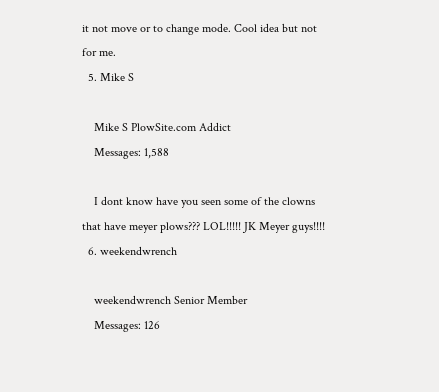it not move or to change mode. Cool idea but not for me.
  5. Mike S

    Mike S PlowSite.com Addict
    Messages: 1,588

    I dont know have you seen some of the clowns that have meyer plows??? LOL!!!!! JK Meyer guys!!!!
  6. weekendwrench

    weekendwrench Senior Member
    Messages: 126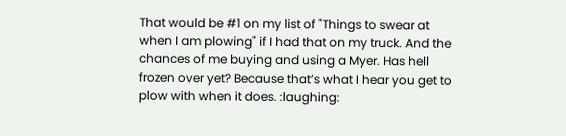That would be #1 on my list of "Things to swear at when I am plowing" if I had that on my truck. And the chances of me buying and using a Myer. Has hell frozen over yet? Because that’s what I hear you get to plow with when it does. :laughing: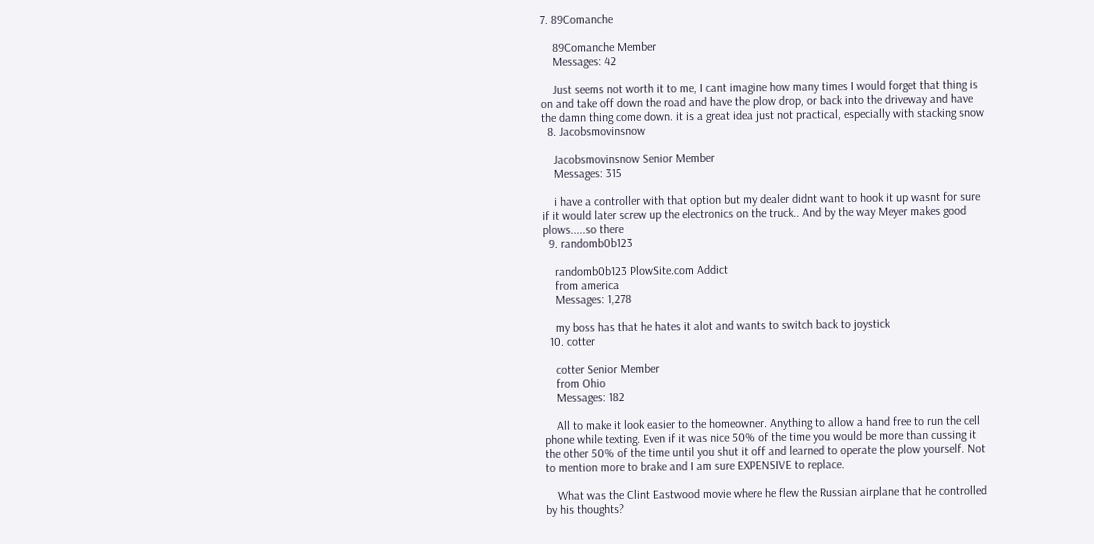7. 89Comanche

    89Comanche Member
    Messages: 42

    Just seems not worth it to me, I cant imagine how many times I would forget that thing is on and take off down the road and have the plow drop, or back into the driveway and have the damn thing come down. it is a great idea just not practical, especially with stacking snow
  8. Jacobsmovinsnow

    Jacobsmovinsnow Senior Member
    Messages: 315

    i have a controller with that option but my dealer didnt want to hook it up wasnt for sure if it would later screw up the electronics on the truck.. And by the way Meyer makes good plows.....so there
  9. randomb0b123

    randomb0b123 PlowSite.com Addict
    from america
    Messages: 1,278

    my boss has that he hates it alot and wants to switch back to joystick
  10. cotter

    cotter Senior Member
    from Ohio
    Messages: 182

    All to make it look easier to the homeowner. Anything to allow a hand free to run the cell phone while texting. Even if it was nice 50% of the time you would be more than cussing it the other 50% of the time until you shut it off and learned to operate the plow yourself. Not to mention more to brake and I am sure EXPENSIVE to replace.

    What was the Clint Eastwood movie where he flew the Russian airplane that he controlled by his thoughts?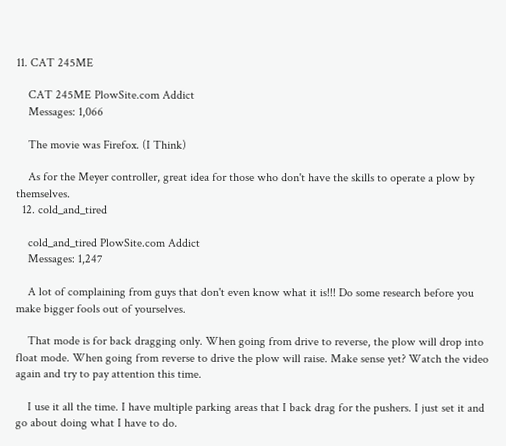11. CAT 245ME

    CAT 245ME PlowSite.com Addict
    Messages: 1,066

    The movie was Firefox. (I Think)

    As for the Meyer controller, great idea for those who don't have the skills to operate a plow by themselves.
  12. cold_and_tired

    cold_and_tired PlowSite.com Addict
    Messages: 1,247

    A lot of complaining from guys that don't even know what it is!!! Do some research before you make bigger fools out of yourselves.

    That mode is for back dragging only. When going from drive to reverse, the plow will drop into float mode. When going from reverse to drive the plow will raise. Make sense yet? Watch the video again and try to pay attention this time.

    I use it all the time. I have multiple parking areas that I back drag for the pushers. I just set it and go about doing what I have to do.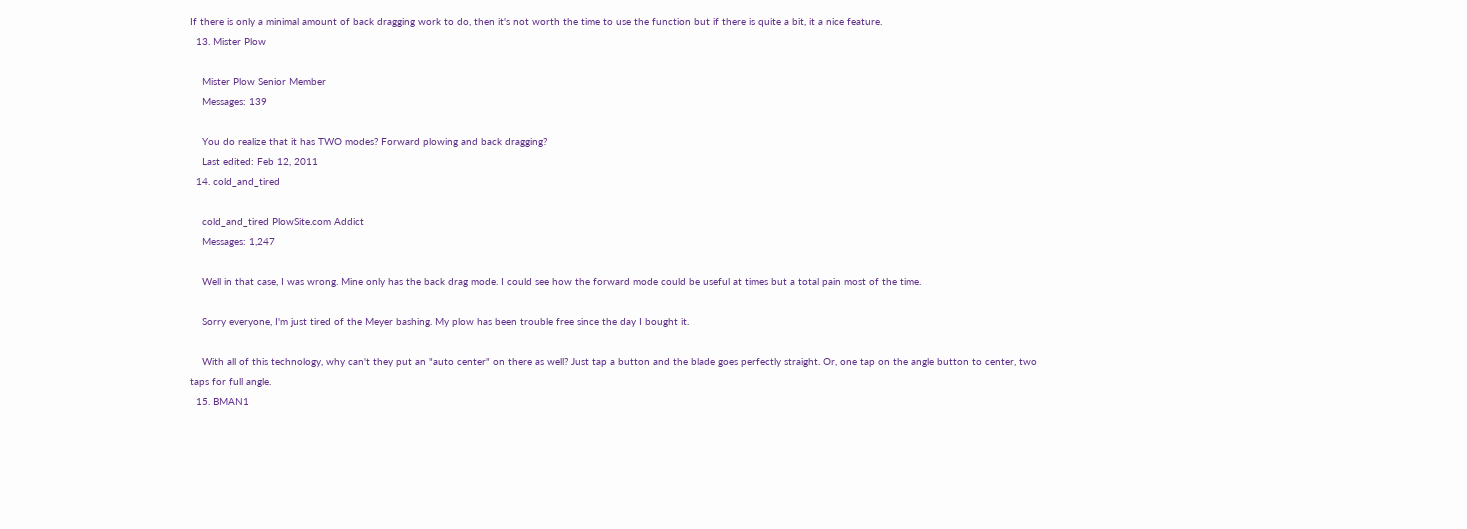If there is only a minimal amount of back dragging work to do, then it's not worth the time to use the function but if there is quite a bit, it a nice feature.
  13. Mister Plow

    Mister Plow Senior Member
    Messages: 139

    You do realize that it has TWO modes? Forward plowing and back dragging?
    Last edited: Feb 12, 2011
  14. cold_and_tired

    cold_and_tired PlowSite.com Addict
    Messages: 1,247

    Well in that case, I was wrong. Mine only has the back drag mode. I could see how the forward mode could be useful at times but a total pain most of the time.

    Sorry everyone, I'm just tired of the Meyer bashing. My plow has been trouble free since the day I bought it.

    With all of this technology, why can't they put an "auto center" on there as well? Just tap a button and the blade goes perfectly straight. Or, one tap on the angle button to center, two taps for full angle.
  15. BMAN1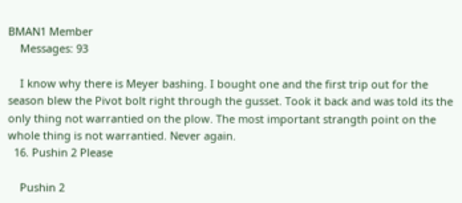BMAN1 Member
    Messages: 93

    I know why there is Meyer bashing. I bought one and the first trip out for the season blew the Pivot bolt right through the gusset. Took it back and was told its the only thing not warrantied on the plow. The most important strangth point on the whole thing is not warrantied. Never again.
  16. Pushin 2 Please

    Pushin 2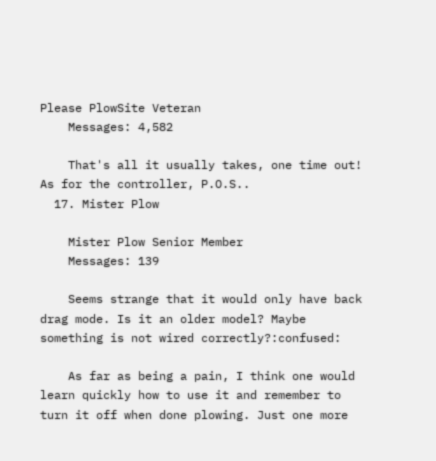Please PlowSite Veteran
    Messages: 4,582

    That's all it usually takes, one time out! As for the controller, P.O.S..
  17. Mister Plow

    Mister Plow Senior Member
    Messages: 139

    Seems strange that it would only have back drag mode. Is it an older model? Maybe something is not wired correctly?:confused:

    As far as being a pain, I think one would learn quickly how to use it and remember to turn it off when done plowing. Just one more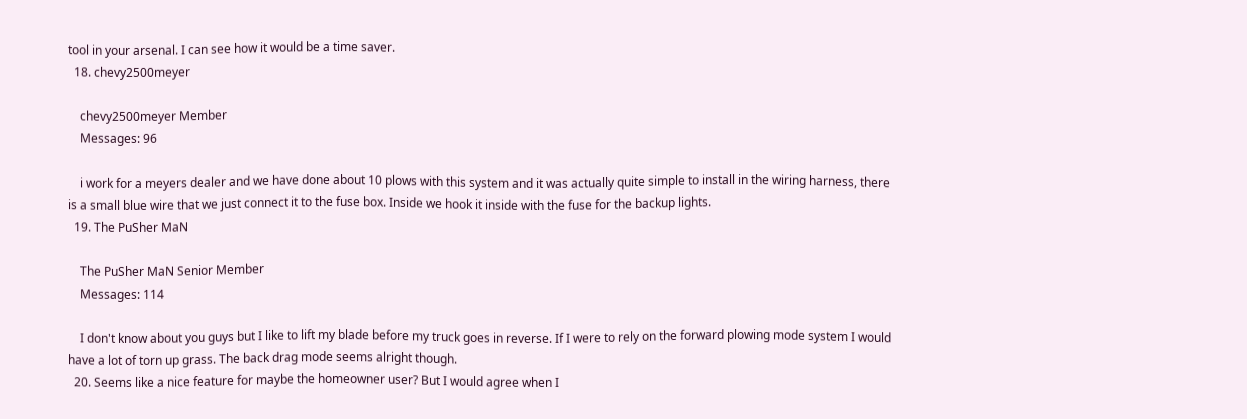tool in your arsenal. I can see how it would be a time saver.
  18. chevy2500meyer

    chevy2500meyer Member
    Messages: 96

    i work for a meyers dealer and we have done about 10 plows with this system and it was actually quite simple to install in the wiring harness, there is a small blue wire that we just connect it to the fuse box. Inside we hook it inside with the fuse for the backup lights.
  19. The PuSher MaN

    The PuSher MaN Senior Member
    Messages: 114

    I don't know about you guys but I like to lift my blade before my truck goes in reverse. If I were to rely on the forward plowing mode system I would have a lot of torn up grass. The back drag mode seems alright though.
  20. Seems like a nice feature for maybe the homeowner user? But I would agree when I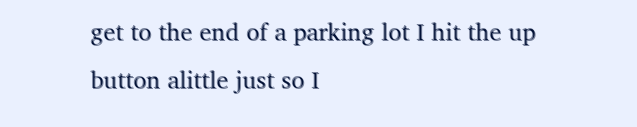get to the end of a parking lot I hit the up button alittle just so I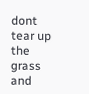dont tear up the grass and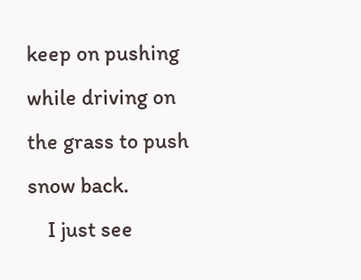keep on pushing while driving on the grass to push snow back.
    I just see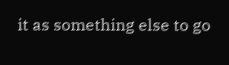it as something else to go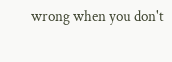wrong when you don't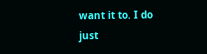want it to. I do just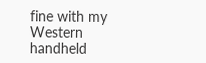fine with my Western handheld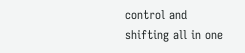control and shifting all in one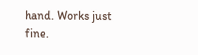hand. Works just fine.